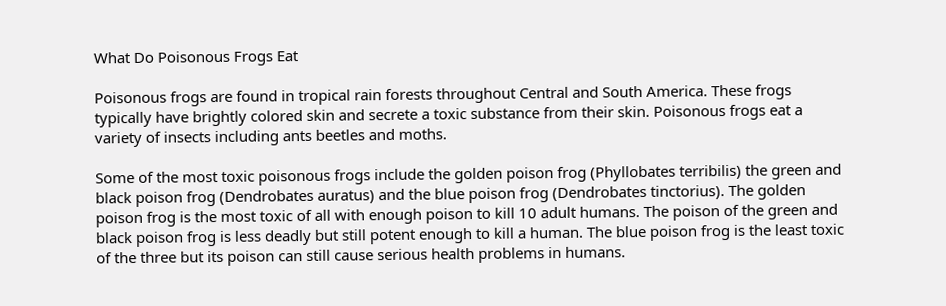What Do Poisonous Frogs Eat

Poisonous frogs are found in tropical rain forests throughout Central and South America. These frogs typically have brightly colored skin and secrete a toxic substance from their skin. Poisonous frogs eat a variety of insects including ants beetles and moths.

Some of the most toxic poisonous frogs include the golden poison frog (Phyllobates terribilis) the green and black poison frog (Dendrobates auratus) and the blue poison frog (Dendrobates tinctorius). The golden poison frog is the most toxic of all with enough poison to kill 10 adult humans. The poison of the green and black poison frog is less deadly but still potent enough to kill a human. The blue poison frog is the least toxic of the three but its poison can still cause serious health problems in humans.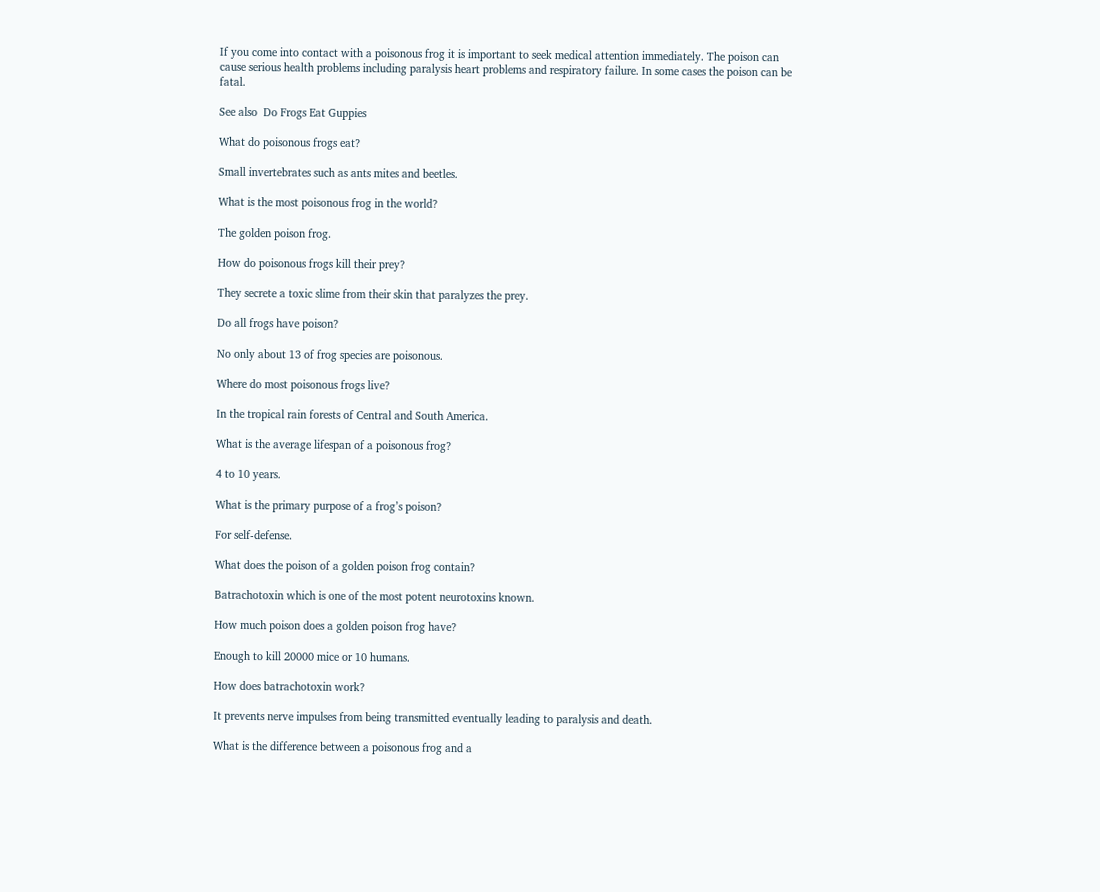If you come into contact with a poisonous frog it is important to seek medical attention immediately. The poison can cause serious health problems including paralysis heart problems and respiratory failure. In some cases the poison can be fatal.

See also  Do Frogs Eat Guppies

What do poisonous frogs eat?

Small invertebrates such as ants mites and beetles.

What is the most poisonous frog in the world?

The golden poison frog.

How do poisonous frogs kill their prey?

They secrete a toxic slime from their skin that paralyzes the prey.

Do all frogs have poison?

No only about 13 of frog species are poisonous.

Where do most poisonous frogs live?

In the tropical rain forests of Central and South America.

What is the average lifespan of a poisonous frog?

4 to 10 years.

What is the primary purpose of a frog’s poison?

For self-defense.

What does the poison of a golden poison frog contain?

Batrachotoxin which is one of the most potent neurotoxins known.

How much poison does a golden poison frog have?

Enough to kill 20000 mice or 10 humans.

How does batrachotoxin work?

It prevents nerve impulses from being transmitted eventually leading to paralysis and death.

What is the difference between a poisonous frog and a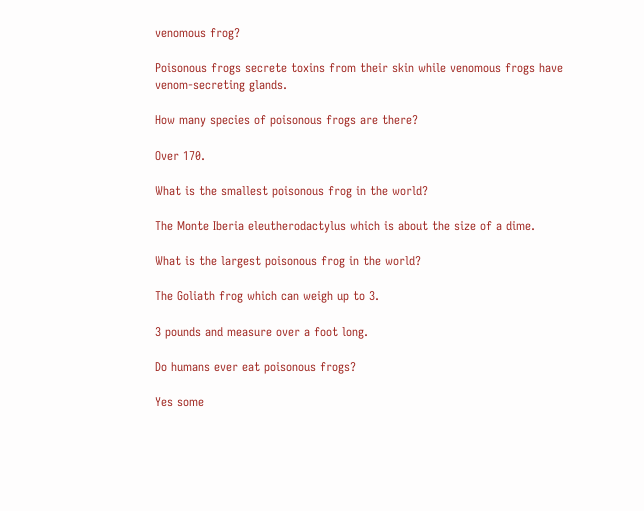venomous frog?

Poisonous frogs secrete toxins from their skin while venomous frogs have venom-secreting glands.

How many species of poisonous frogs are there?

Over 170.

What is the smallest poisonous frog in the world?

The Monte Iberia eleutherodactylus which is about the size of a dime.

What is the largest poisonous frog in the world?

The Goliath frog which can weigh up to 3.

3 pounds and measure over a foot long.

Do humans ever eat poisonous frogs?

Yes some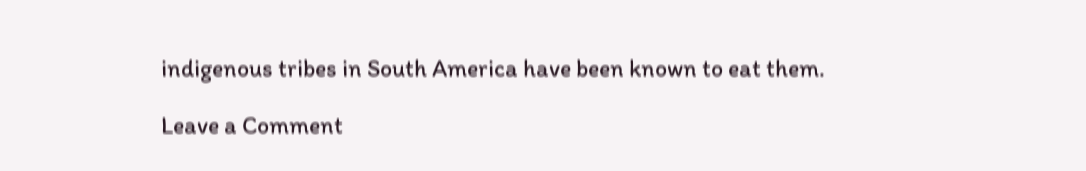indigenous tribes in South America have been known to eat them.

Leave a Comment